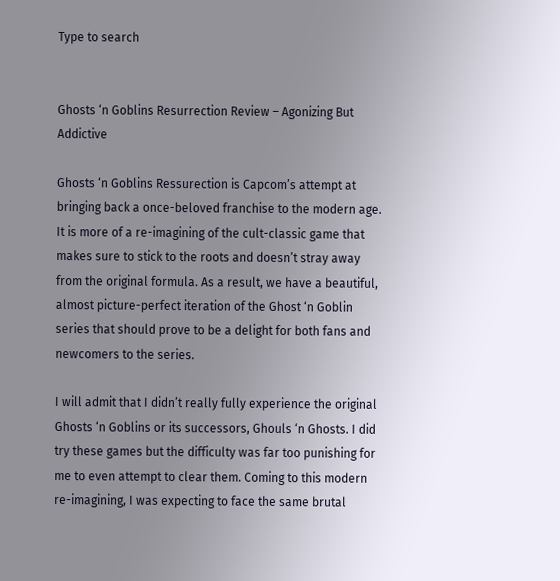Type to search


Ghosts ‘n Goblins Resurrection Review – Agonizing But Addictive

Ghosts ‘n Goblins Ressurection is Capcom’s attempt at bringing back a once-beloved franchise to the modern age. It is more of a re-imagining of the cult-classic game that makes sure to stick to the roots and doesn’t stray away from the original formula. As a result, we have a beautiful, almost picture-perfect iteration of the Ghost ‘n Goblin series that should prove to be a delight for both fans and newcomers to the series.

I will admit that I didn’t really fully experience the original Ghosts ‘n Goblins or its successors, Ghouls ‘n Ghosts. I did try these games but the difficulty was far too punishing for me to even attempt to clear them. Coming to this modern re-imagining, I was expecting to face the same brutal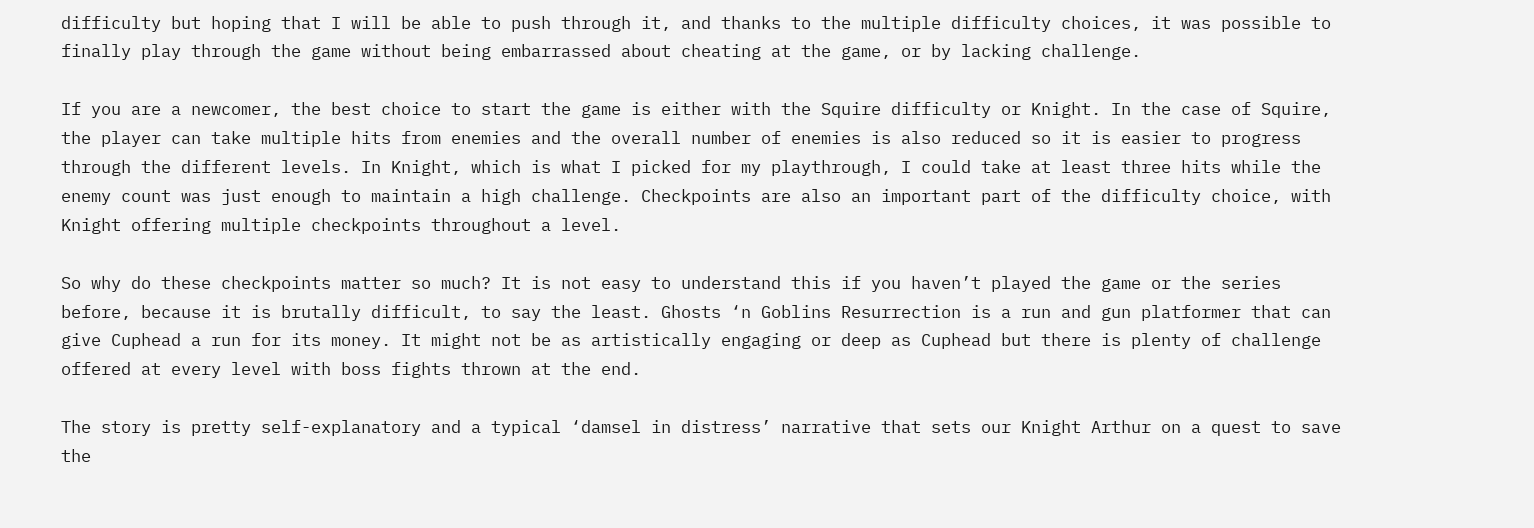difficulty but hoping that I will be able to push through it, and thanks to the multiple difficulty choices, it was possible to finally play through the game without being embarrassed about cheating at the game, or by lacking challenge.

If you are a newcomer, the best choice to start the game is either with the Squire difficulty or Knight. In the case of Squire, the player can take multiple hits from enemies and the overall number of enemies is also reduced so it is easier to progress through the different levels. In Knight, which is what I picked for my playthrough, I could take at least three hits while the enemy count was just enough to maintain a high challenge. Checkpoints are also an important part of the difficulty choice, with Knight offering multiple checkpoints throughout a level.

So why do these checkpoints matter so much? It is not easy to understand this if you haven’t played the game or the series before, because it is brutally difficult, to say the least. Ghosts ‘n Goblins Resurrection is a run and gun platformer that can give Cuphead a run for its money. It might not be as artistically engaging or deep as Cuphead but there is plenty of challenge offered at every level with boss fights thrown at the end.

The story is pretty self-explanatory and a typical ‘damsel in distress’ narrative that sets our Knight Arthur on a quest to save the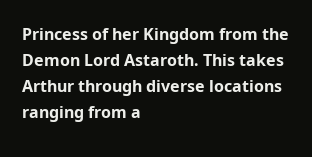Princess of her Kingdom from the Demon Lord Astaroth. This takes Arthur through diverse locations ranging from a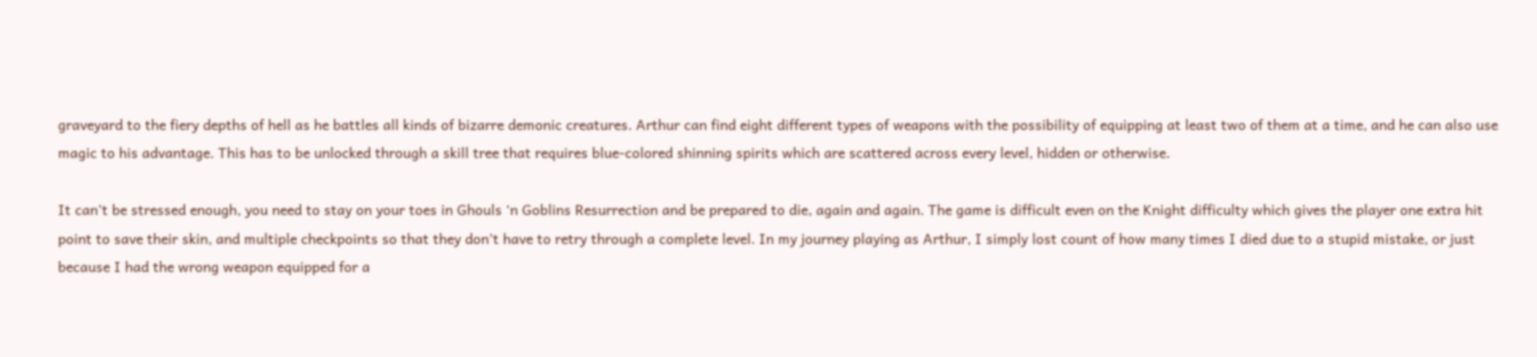graveyard to the fiery depths of hell as he battles all kinds of bizarre demonic creatures. Arthur can find eight different types of weapons with the possibility of equipping at least two of them at a time, and he can also use magic to his advantage. This has to be unlocked through a skill tree that requires blue-colored shinning spirits which are scattered across every level, hidden or otherwise.

It can’t be stressed enough, you need to stay on your toes in Ghouls ‘n Goblins Resurrection and be prepared to die, again and again. The game is difficult even on the Knight difficulty which gives the player one extra hit point to save their skin, and multiple checkpoints so that they don’t have to retry through a complete level. In my journey playing as Arthur, I simply lost count of how many times I died due to a stupid mistake, or just because I had the wrong weapon equipped for a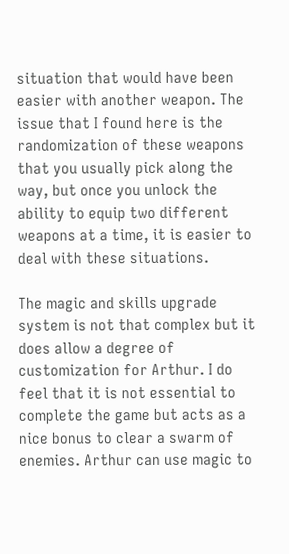situation that would have been easier with another weapon. The issue that I found here is the randomization of these weapons that you usually pick along the way, but once you unlock the ability to equip two different weapons at a time, it is easier to deal with these situations.

The magic and skills upgrade system is not that complex but it does allow a degree of customization for Arthur. I do feel that it is not essential to complete the game but acts as a nice bonus to clear a swarm of enemies. Arthur can use magic to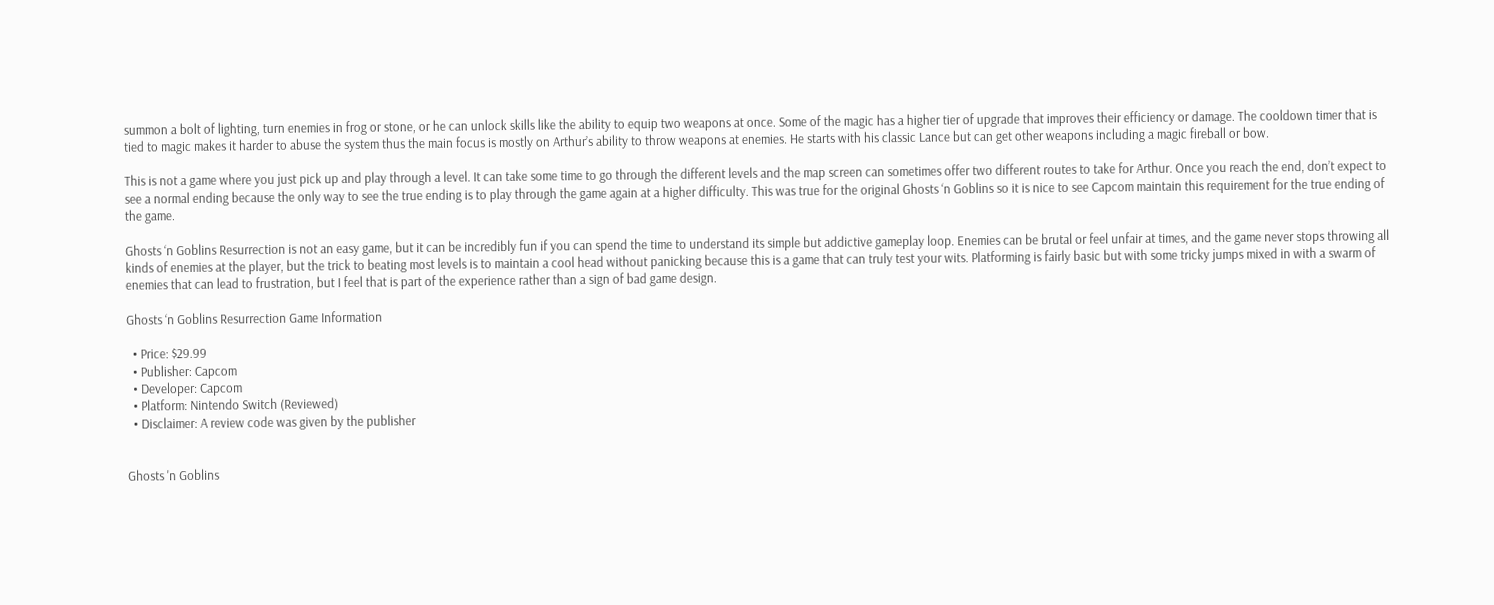summon a bolt of lighting, turn enemies in frog or stone, or he can unlock skills like the ability to equip two weapons at once. Some of the magic has a higher tier of upgrade that improves their efficiency or damage. The cooldown timer that is tied to magic makes it harder to abuse the system thus the main focus is mostly on Arthur’s ability to throw weapons at enemies. He starts with his classic Lance but can get other weapons including a magic fireball or bow.

This is not a game where you just pick up and play through a level. It can take some time to go through the different levels and the map screen can sometimes offer two different routes to take for Arthur. Once you reach the end, don’t expect to see a normal ending because the only way to see the true ending is to play through the game again at a higher difficulty. This was true for the original Ghosts ‘n Goblins so it is nice to see Capcom maintain this requirement for the true ending of the game.

Ghosts ‘n Goblins Resurrection is not an easy game, but it can be incredibly fun if you can spend the time to understand its simple but addictive gameplay loop. Enemies can be brutal or feel unfair at times, and the game never stops throwing all kinds of enemies at the player, but the trick to beating most levels is to maintain a cool head without panicking because this is a game that can truly test your wits. Platforming is fairly basic but with some tricky jumps mixed in with a swarm of enemies that can lead to frustration, but I feel that is part of the experience rather than a sign of bad game design.

Ghosts ‘n Goblins Resurrection Game Information

  • Price: $29.99
  • Publisher: Capcom
  • Developer: Capcom
  • Platform: Nintendo Switch (Reviewed)
  • Disclaimer: A review code was given by the publisher


Ghosts 'n Goblins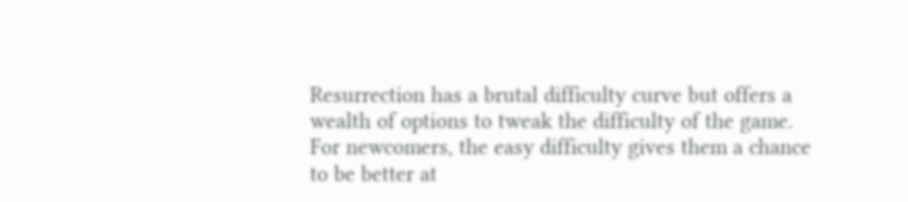Resurrection has a brutal difficulty curve but offers a wealth of options to tweak the difficulty of the game. For newcomers, the easy difficulty gives them a chance to be better at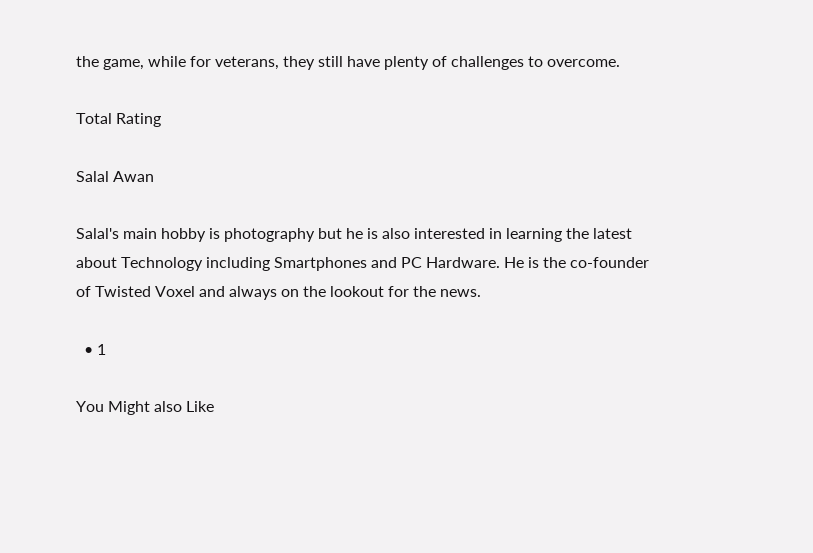the game, while for veterans, they still have plenty of challenges to overcome.

Total Rating

Salal Awan

Salal's main hobby is photography but he is also interested in learning the latest about Technology including Smartphones and PC Hardware. He is the co-founder of Twisted Voxel and always on the lookout for the news.

  • 1

You Might also Like